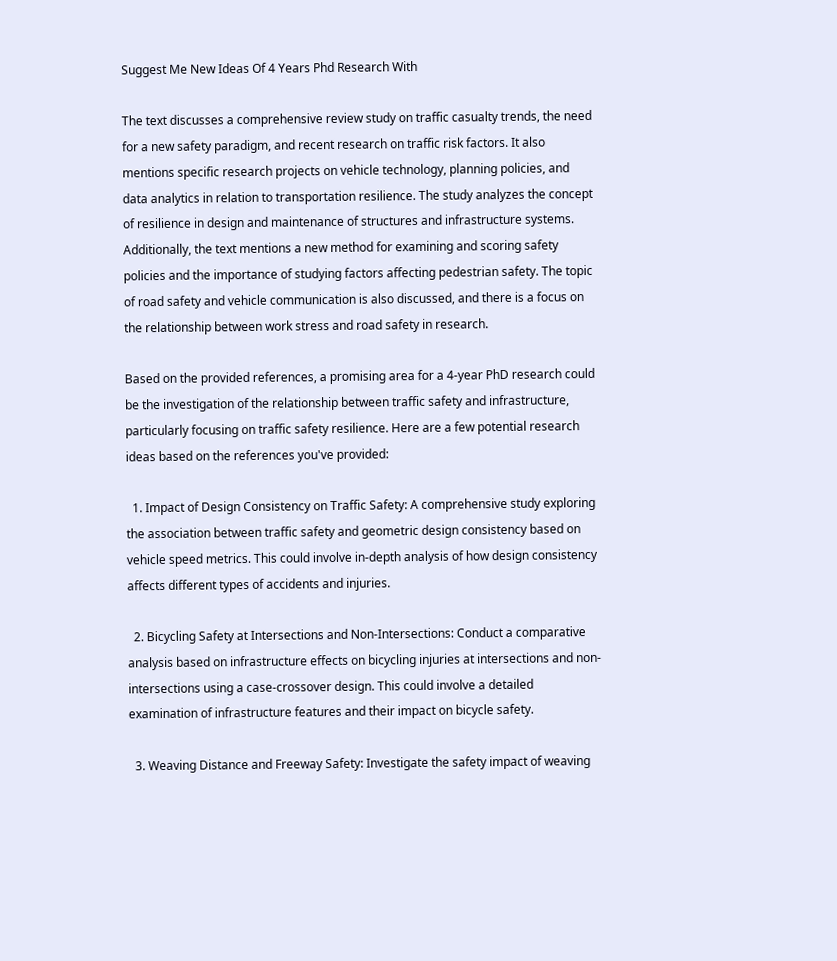Suggest Me New Ideas Of 4 Years Phd Research With

The text discusses a comprehensive review study on traffic casualty trends, the need for a new safety paradigm, and recent research on traffic risk factors. It also mentions specific research projects on vehicle technology, planning policies, and data analytics in relation to transportation resilience. The study analyzes the concept of resilience in design and maintenance of structures and infrastructure systems. Additionally, the text mentions a new method for examining and scoring safety policies and the importance of studying factors affecting pedestrian safety. The topic of road safety and vehicle communication is also discussed, and there is a focus on the relationship between work stress and road safety in research.

Based on the provided references, a promising area for a 4-year PhD research could be the investigation of the relationship between traffic safety and infrastructure, particularly focusing on traffic safety resilience. Here are a few potential research ideas based on the references you've provided:

  1. Impact of Design Consistency on Traffic Safety: A comprehensive study exploring the association between traffic safety and geometric design consistency based on vehicle speed metrics. This could involve in-depth analysis of how design consistency affects different types of accidents and injuries.

  2. Bicycling Safety at Intersections and Non-Intersections: Conduct a comparative analysis based on infrastructure effects on bicycling injuries at intersections and non-intersections using a case-crossover design. This could involve a detailed examination of infrastructure features and their impact on bicycle safety.

  3. Weaving Distance and Freeway Safety: Investigate the safety impact of weaving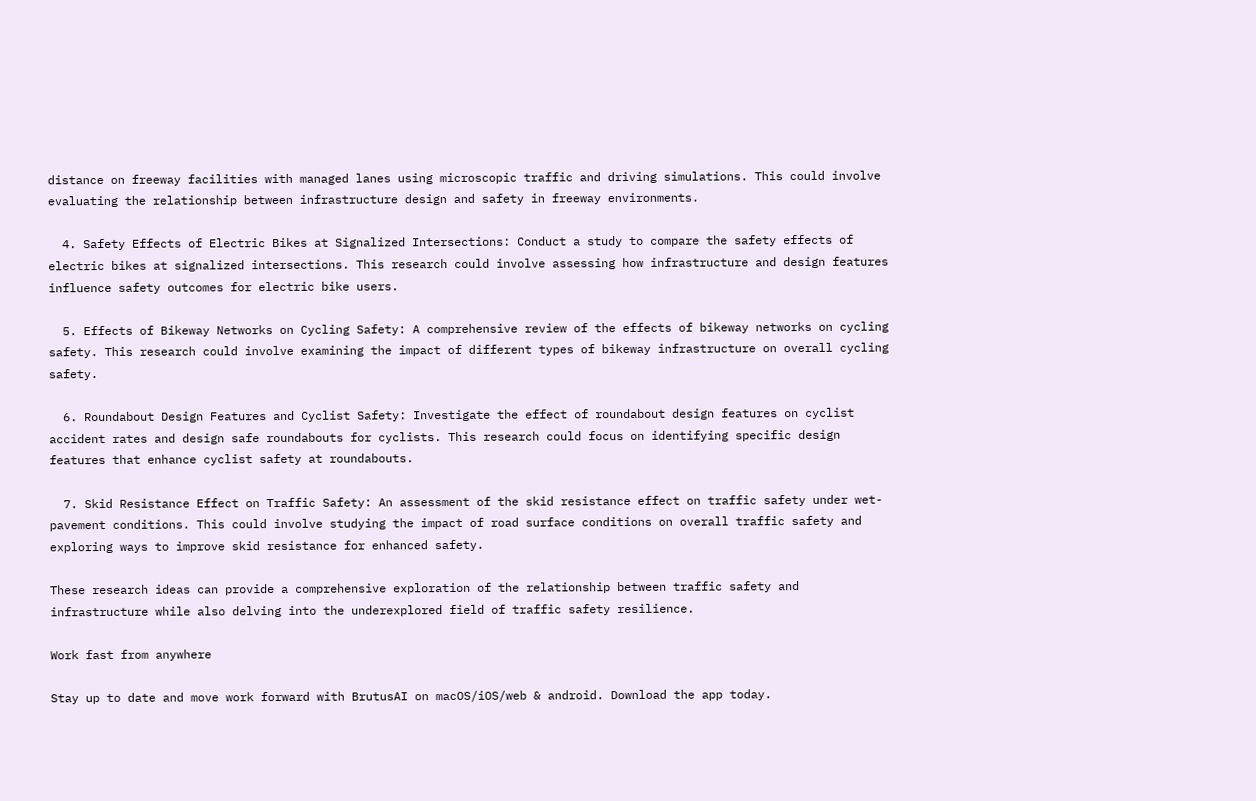distance on freeway facilities with managed lanes using microscopic traffic and driving simulations. This could involve evaluating the relationship between infrastructure design and safety in freeway environments.

  4. Safety Effects of Electric Bikes at Signalized Intersections: Conduct a study to compare the safety effects of electric bikes at signalized intersections. This research could involve assessing how infrastructure and design features influence safety outcomes for electric bike users.

  5. Effects of Bikeway Networks on Cycling Safety: A comprehensive review of the effects of bikeway networks on cycling safety. This research could involve examining the impact of different types of bikeway infrastructure on overall cycling safety.

  6. Roundabout Design Features and Cyclist Safety: Investigate the effect of roundabout design features on cyclist accident rates and design safe roundabouts for cyclists. This research could focus on identifying specific design features that enhance cyclist safety at roundabouts.

  7. Skid Resistance Effect on Traffic Safety: An assessment of the skid resistance effect on traffic safety under wet-pavement conditions. This could involve studying the impact of road surface conditions on overall traffic safety and exploring ways to improve skid resistance for enhanced safety.

These research ideas can provide a comprehensive exploration of the relationship between traffic safety and infrastructure while also delving into the underexplored field of traffic safety resilience.

Work fast from anywhere

Stay up to date and move work forward with BrutusAI on macOS/iOS/web & android. Download the app today.